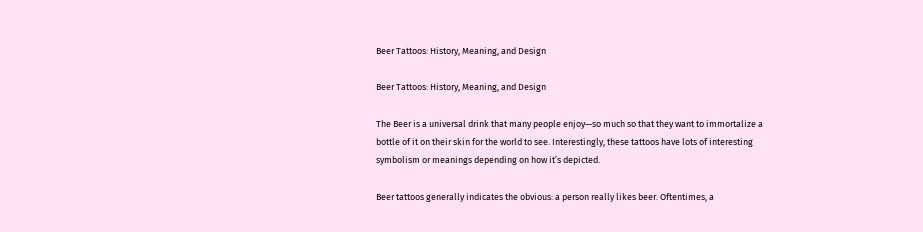Beer Tattoos: History, Meaning, and Design

Beer Tattoos: History, Meaning, and Design

The Beer is a universal drink that many people enjoy—so much so that they want to immortalize a bottle of it on their skin for the world to see. Interestingly, these tattoos have lots of interesting symbolism or meanings depending on how it’s depicted.

Beer tattoos generally indicates the obvious: a person really likes beer. Oftentimes, a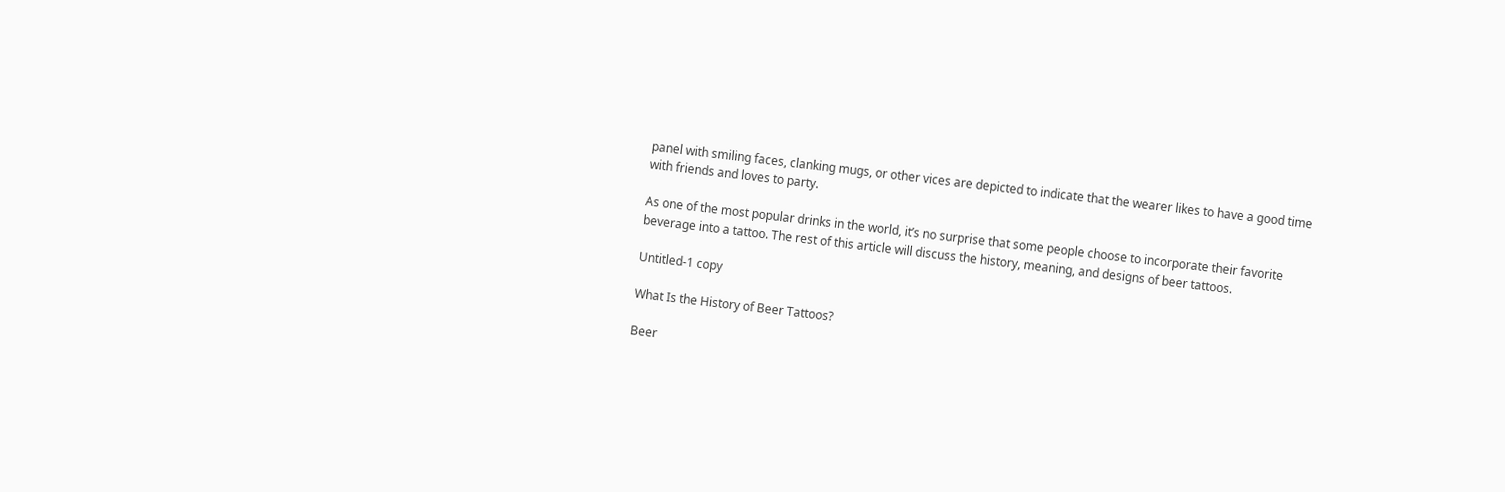panel with smiling faces, clanking mugs, or other vices are depicted to indicate that the wearer likes to have a good time with friends and loves to party.

As one of the most popular drinks in the world, it’s no surprise that some people choose to incorporate their favorite beverage into a tattoo. The rest of this article will discuss the history, meaning, and designs of beer tattoos.

Untitled-1 copy

What Is the History of Beer Tattoos?

Beer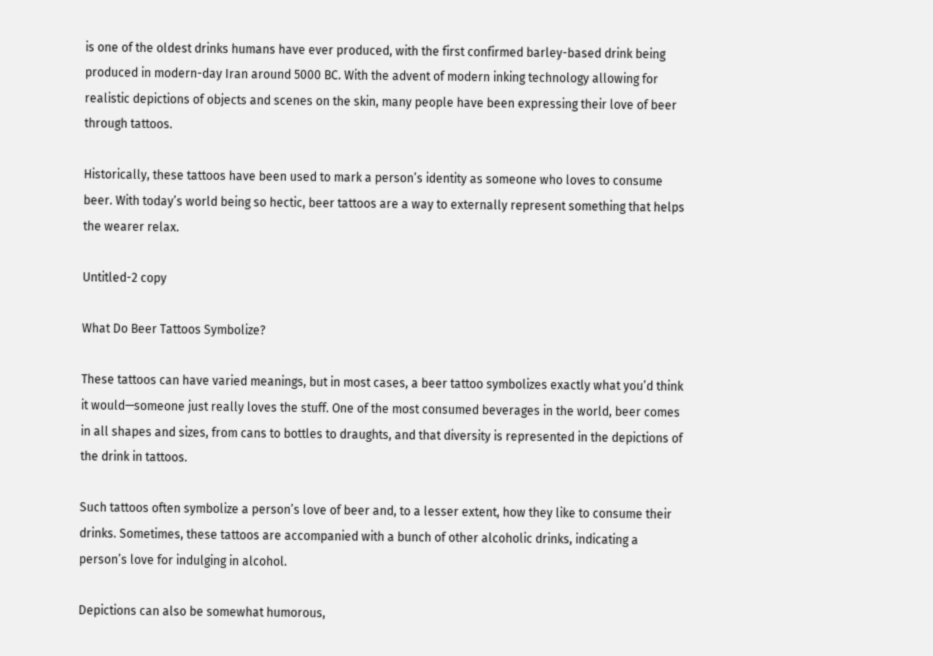is one of the oldest drinks humans have ever produced, with the first confirmed barley-based drink being produced in modern-day Iran around 5000 BC. With the advent of modern inking technology allowing for realistic depictions of objects and scenes on the skin, many people have been expressing their love of beer through tattoos.

Historically, these tattoos have been used to mark a person’s identity as someone who loves to consume beer. With today’s world being so hectic, beer tattoos are a way to externally represent something that helps the wearer relax.

Untitled-2 copy

What Do Beer Tattoos Symbolize?

These tattoos can have varied meanings, but in most cases, a beer tattoo symbolizes exactly what you’d think it would—someone just really loves the stuff. One of the most consumed beverages in the world, beer comes in all shapes and sizes, from cans to bottles to draughts, and that diversity is represented in the depictions of the drink in tattoos.

Such tattoos often symbolize a person’s love of beer and, to a lesser extent, how they like to consume their drinks. Sometimes, these tattoos are accompanied with a bunch of other alcoholic drinks, indicating a person’s love for indulging in alcohol.

Depictions can also be somewhat humorous,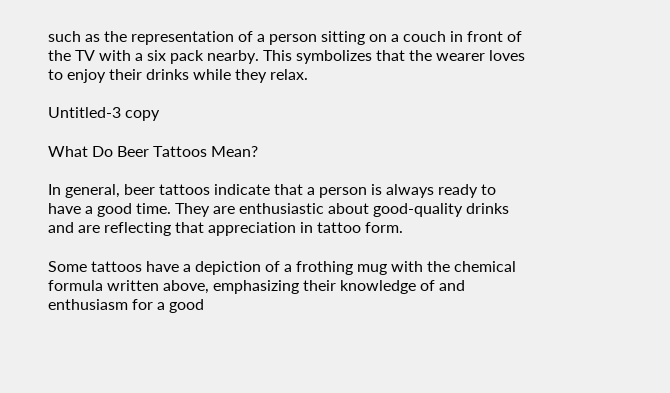such as the representation of a person sitting on a couch in front of the TV with a six pack nearby. This symbolizes that the wearer loves to enjoy their drinks while they relax.

Untitled-3 copy

What Do Beer Tattoos Mean?

In general, beer tattoos indicate that a person is always ready to have a good time. They are enthusiastic about good-quality drinks and are reflecting that appreciation in tattoo form.

Some tattoos have a depiction of a frothing mug with the chemical formula written above, emphasizing their knowledge of and enthusiasm for a good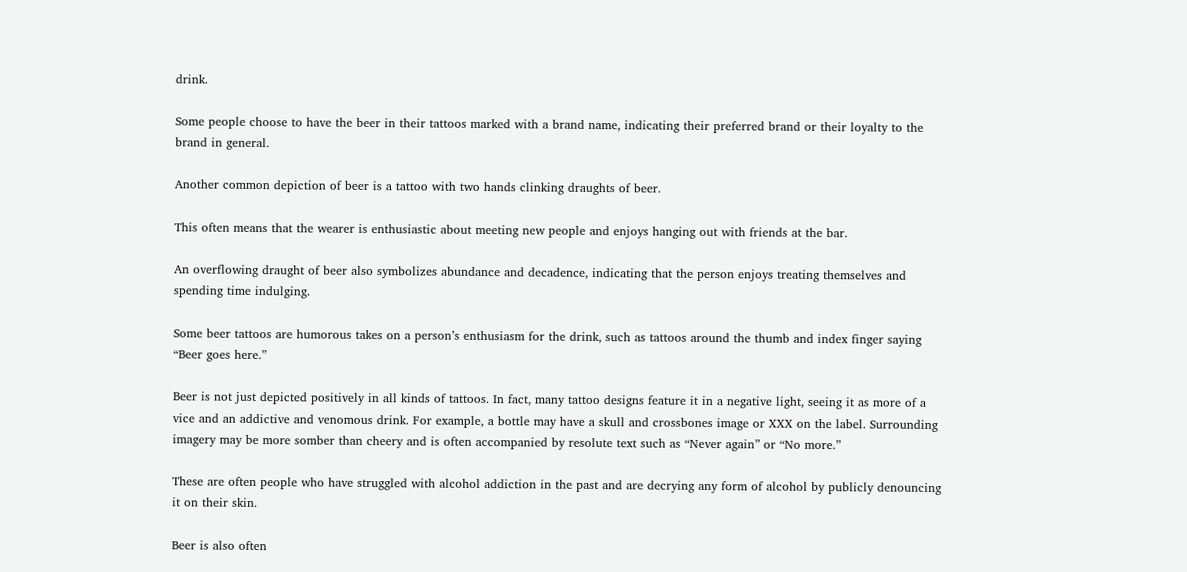drink.

Some people choose to have the beer in their tattoos marked with a brand name, indicating their preferred brand or their loyalty to the brand in general.

Another common depiction of beer is a tattoo with two hands clinking draughts of beer.

This often means that the wearer is enthusiastic about meeting new people and enjoys hanging out with friends at the bar.

An overflowing draught of beer also symbolizes abundance and decadence, indicating that the person enjoys treating themselves and spending time indulging.

Some beer tattoos are humorous takes on a person’s enthusiasm for the drink, such as tattoos around the thumb and index finger saying “Beer goes here.”

Beer is not just depicted positively in all kinds of tattoos. In fact, many tattoo designs feature it in a negative light, seeing it as more of a vice and an addictive and venomous drink. For example, a bottle may have a skull and crossbones image or XXX on the label. Surrounding imagery may be more somber than cheery and is often accompanied by resolute text such as “Never again” or “No more.”

These are often people who have struggled with alcohol addiction in the past and are decrying any form of alcohol by publicly denouncing it on their skin.

Beer is also often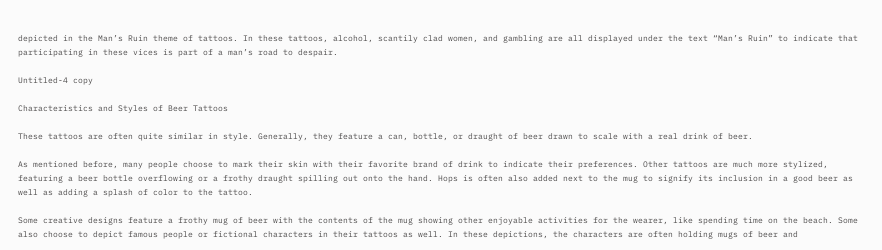depicted in the Man’s Ruin theme of tattoos. In these tattoos, alcohol, scantily clad women, and gambling are all displayed under the text “Man’s Ruin” to indicate that participating in these vices is part of a man’s road to despair.

Untitled-4 copy

Characteristics and Styles of Beer Tattoos

These tattoos are often quite similar in style. Generally, they feature a can, bottle, or draught of beer drawn to scale with a real drink of beer.

As mentioned before, many people choose to mark their skin with their favorite brand of drink to indicate their preferences. Other tattoos are much more stylized, featuring a beer bottle overflowing or a frothy draught spilling out onto the hand. Hops is often also added next to the mug to signify its inclusion in a good beer as well as adding a splash of color to the tattoo.

Some creative designs feature a frothy mug of beer with the contents of the mug showing other enjoyable activities for the wearer, like spending time on the beach. Some also choose to depict famous people or fictional characters in their tattoos as well. In these depictions, the characters are often holding mugs of beer and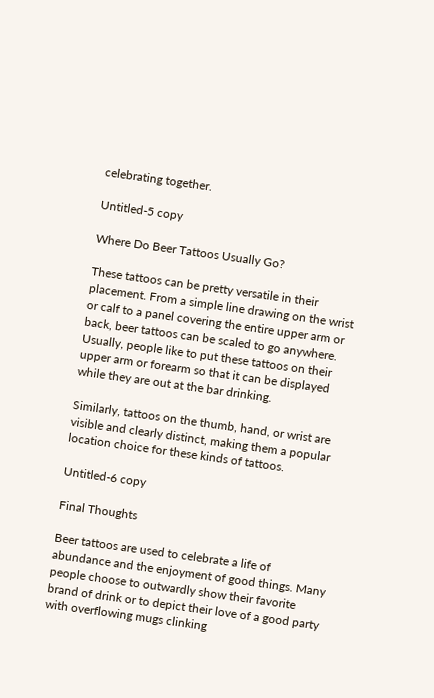celebrating together.

Untitled-5 copy

Where Do Beer Tattoos Usually Go?

These tattoos can be pretty versatile in their placement. From a simple line drawing on the wrist or calf to a panel covering the entire upper arm or back, beer tattoos can be scaled to go anywhere. Usually, people like to put these tattoos on their upper arm or forearm so that it can be displayed while they are out at the bar drinking.

Similarly, tattoos on the thumb, hand, or wrist are visible and clearly distinct, making them a popular location choice for these kinds of tattoos.

Untitled-6 copy

Final Thoughts

Beer tattoos are used to celebrate a life of abundance and the enjoyment of good things. Many people choose to outwardly show their favorite brand of drink or to depict their love of a good party with overflowing mugs clinking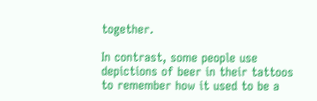together.

In contrast, some people use depictions of beer in their tattoos to remember how it used to be a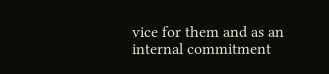vice for them and as an internal commitment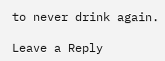to never drink again.

Leave a Reply